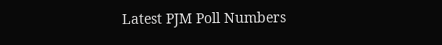Latest PJM Poll Numbers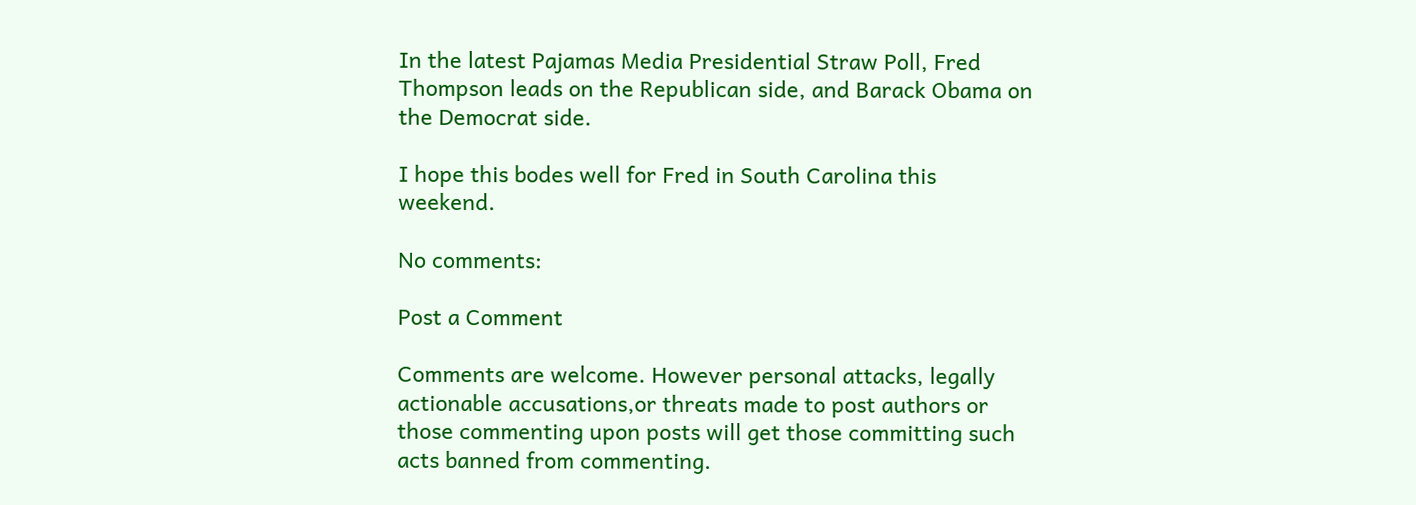In the latest Pajamas Media Presidential Straw Poll, Fred Thompson leads on the Republican side, and Barack Obama on the Democrat side.

I hope this bodes well for Fred in South Carolina this weekend.

No comments:

Post a Comment

Comments are welcome. However personal attacks, legally actionable accusations,or threats made to post authors or those commenting upon posts will get those committing such acts banned from commenting.